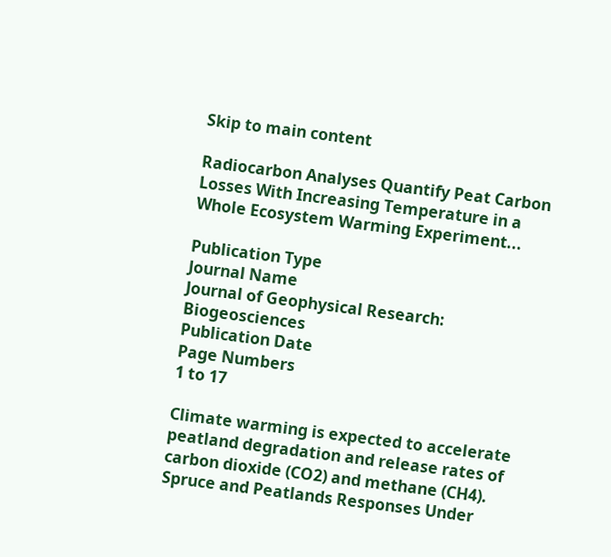Skip to main content

Radiocarbon Analyses Quantify Peat Carbon Losses With Increasing Temperature in a Whole Ecosystem Warming Experiment...

Publication Type
Journal Name
Journal of Geophysical Research: Biogeosciences
Publication Date
Page Numbers
1 to 17

Climate warming is expected to accelerate peatland degradation and release rates of carbon dioxide (CO2) and methane (CH4). Spruce and Peatlands Responses Under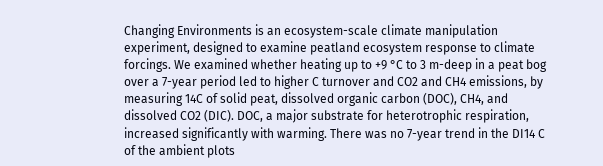Changing Environments is an ecosystem-scale climate manipulation experiment, designed to examine peatland ecosystem response to climate forcings. We examined whether heating up to +9 °C to 3 m-deep in a peat bog over a 7-year period led to higher C turnover and CO2 and CH4 emissions, by measuring 14C of solid peat, dissolved organic carbon (DOC), CH4, and dissolved CO2 (DIC). DOC, a major substrate for heterotrophic respiration, increased significantly with warming. There was no 7-year trend in the DI14 C of the ambient plots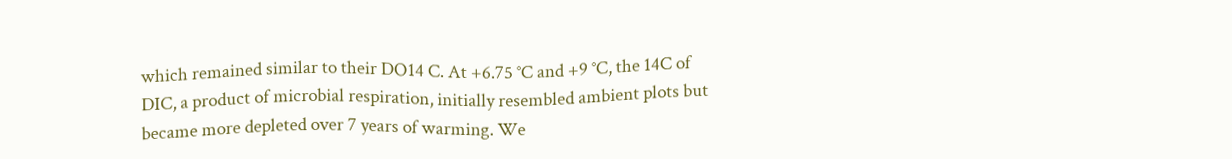which remained similar to their DO14 C. At +6.75 °C and +9 °C, the 14C of DIC, a product of microbial respiration, initially resembled ambient plots but became more depleted over 7 years of warming. We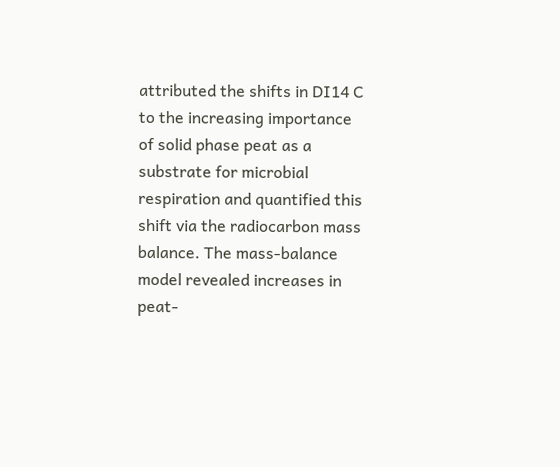attributed the shifts in DI14 C to the increasing importance of solid phase peat as a substrate for microbial respiration and quantified this shift via the radiocarbon mass balance. The mass-balance model revealed increases in peat-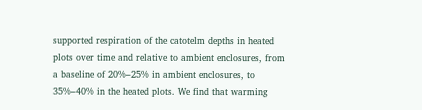supported respiration of the catotelm depths in heated plots over time and relative to ambient enclosures, from a baseline of 20%–25% in ambient enclosures, to 35%–40% in the heated plots. We find that warming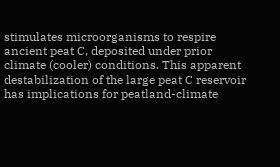stimulates microorganisms to respire ancient peat C, deposited under prior climate (cooler) conditions. This apparent destabilization of the large peat C reservoir has implications for peatland-climate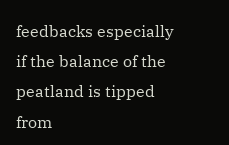feedbacks especially if the balance of the peatland is tipped from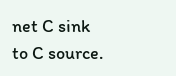net C sink to C source.